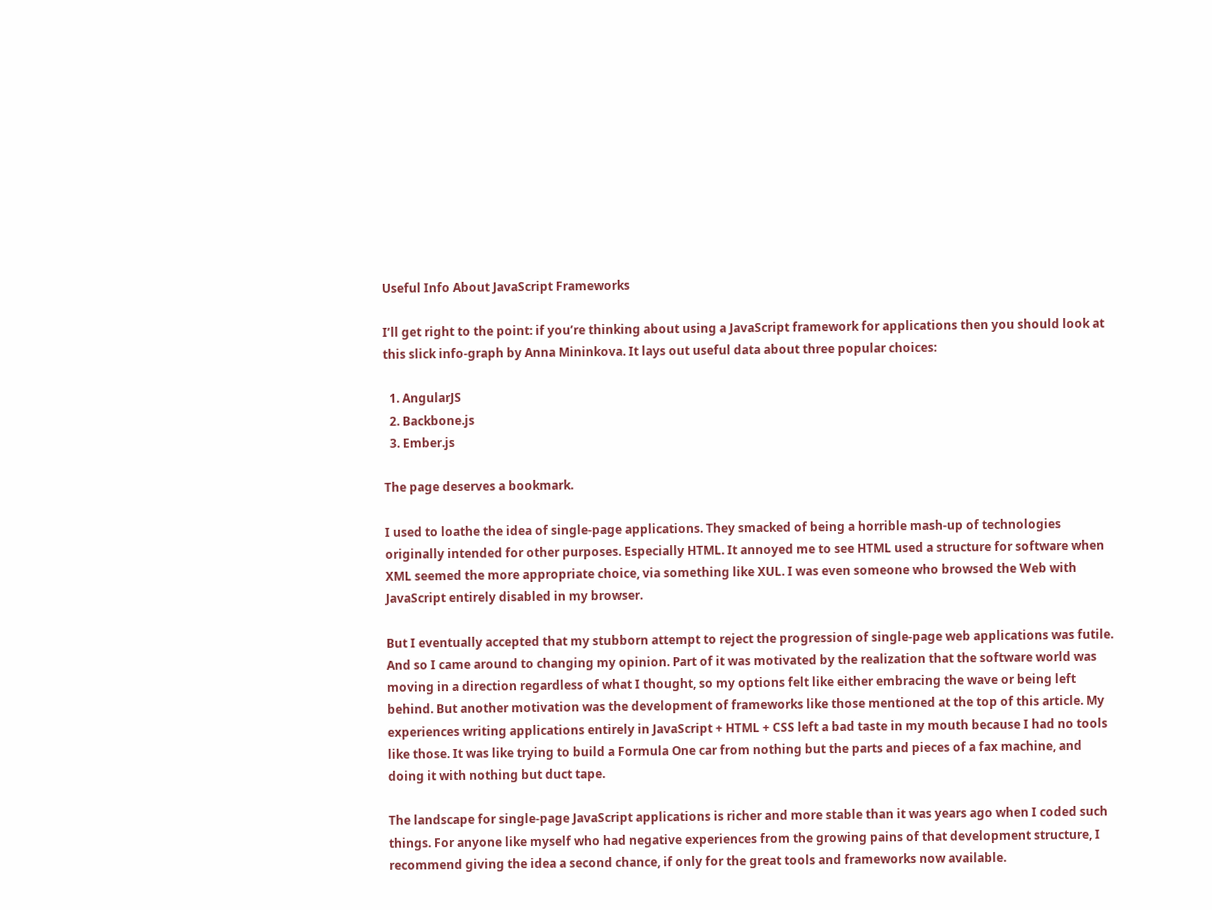Useful Info About JavaScript Frameworks

I’ll get right to the point: if you’re thinking about using a JavaScript framework for applications then you should look at this slick info-graph by Anna Mininkova. It lays out useful data about three popular choices:

  1. AngularJS
  2. Backbone.js
  3. Ember.js

The page deserves a bookmark.

I used to loathe the idea of single-page applications. They smacked of being a horrible mash-up of technologies originally intended for other purposes. Especially HTML. It annoyed me to see HTML used a structure for software when XML seemed the more appropriate choice, via something like XUL. I was even someone who browsed the Web with JavaScript entirely disabled in my browser.

But I eventually accepted that my stubborn attempt to reject the progression of single-page web applications was futile. And so I came around to changing my opinion. Part of it was motivated by the realization that the software world was moving in a direction regardless of what I thought, so my options felt like either embracing the wave or being left behind. But another motivation was the development of frameworks like those mentioned at the top of this article. My experiences writing applications entirely in JavaScript + HTML + CSS left a bad taste in my mouth because I had no tools like those. It was like trying to build a Formula One car from nothing but the parts and pieces of a fax machine, and doing it with nothing but duct tape.

The landscape for single-page JavaScript applications is richer and more stable than it was years ago when I coded such things. For anyone like myself who had negative experiences from the growing pains of that development structure, I recommend giving the idea a second chance, if only for the great tools and frameworks now available.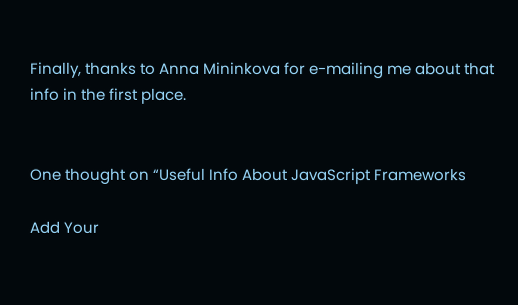Finally, thanks to Anna Mininkova for e-mailing me about that info in the first place.


One thought on “Useful Info About JavaScript Frameworks

Add Your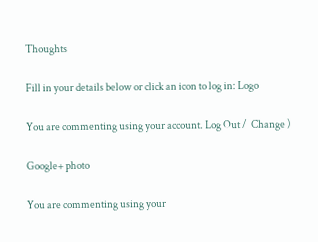Thoughts

Fill in your details below or click an icon to log in: Logo

You are commenting using your account. Log Out /  Change )

Google+ photo

You are commenting using your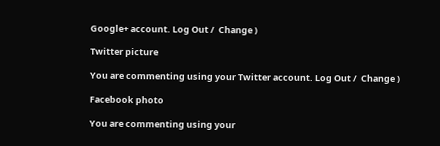Google+ account. Log Out /  Change )

Twitter picture

You are commenting using your Twitter account. Log Out /  Change )

Facebook photo

You are commenting using your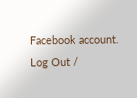Facebook account. Log Out /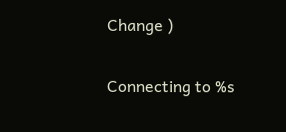Change )


Connecting to %s